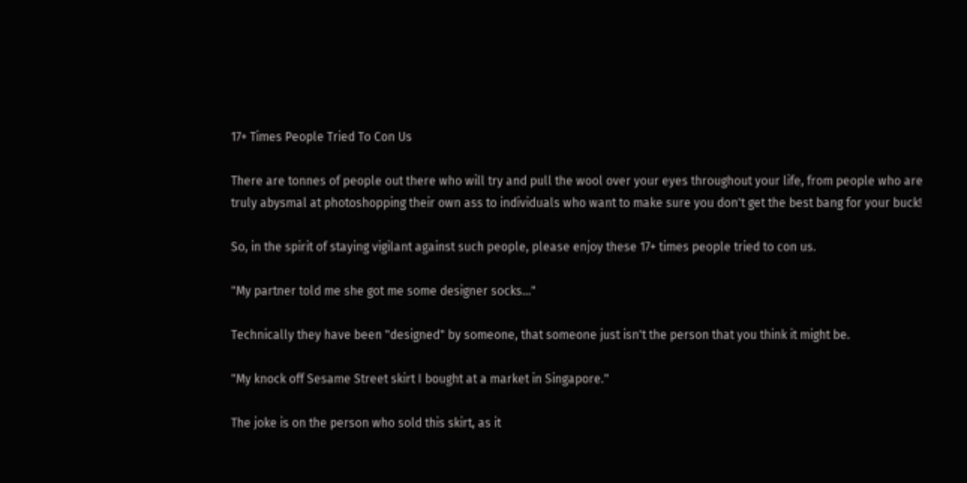17+ Times People Tried To Con Us

There are tonnes of people out there who will try and pull the wool over your eyes throughout your life, from people who are truly abysmal at photoshopping their own ass to individuals who want to make sure you don't get the best bang for your buck!

So, in the spirit of staying vigilant against such people, please enjoy these 17+ times people tried to con us.

"My partner told me she got me some designer socks..."

Technically they have been "designed" by someone, that someone just isn't the person that you think it might be.

"My knock off Sesame Street skirt I bought at a market in Singapore."

The joke is on the person who sold this skirt, as it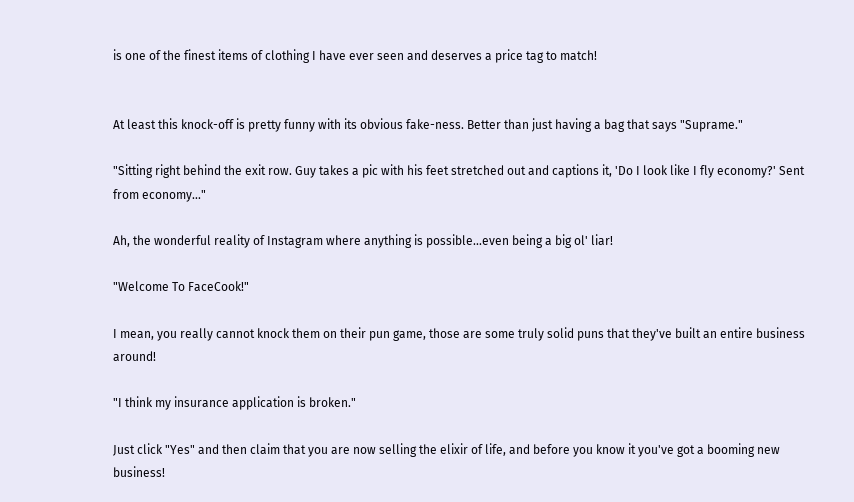is one of the finest items of clothing I have ever seen and deserves a price tag to match!


At least this knock-off is pretty funny with its obvious fake-ness. Better than just having a bag that says "Suprame."

"Sitting right behind the exit row. Guy takes a pic with his feet stretched out and captions it, 'Do I look like I fly economy?' Sent from economy..."

Ah, the wonderful reality of Instagram where anything is possible...even being a big ol' liar!

"Welcome To FaceCook!"

I mean, you really cannot knock them on their pun game, those are some truly solid puns that they've built an entire business around!

"I think my insurance application is broken."

Just click "Yes" and then claim that you are now selling the elixir of life, and before you know it you've got a booming new business!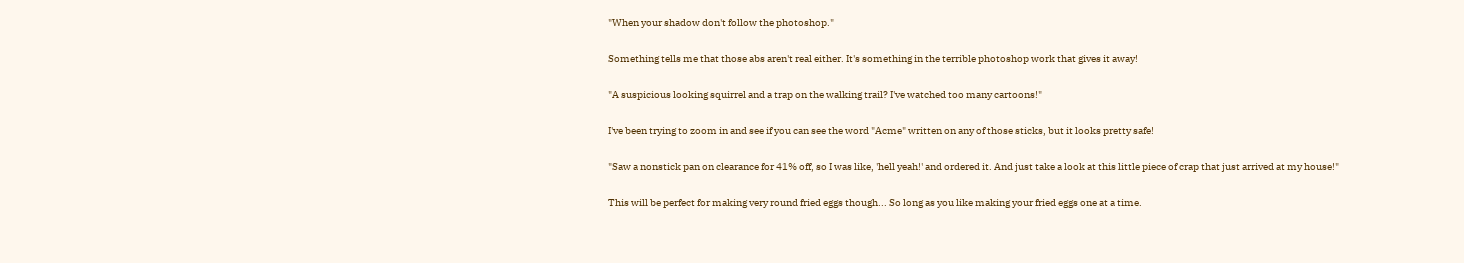"When your shadow don't follow the photoshop."

Something tells me that those abs aren't real either. It's something in the terrible photoshop work that gives it away!

"A suspicious looking squirrel and a trap on the walking trail? I've watched too many cartoons!"

I've been trying to zoom in and see if you can see the word "Acme" written on any of those sticks, but it looks pretty safe!

"Saw a nonstick pan on clearance for 41% off, so I was like, 'hell yeah!' and ordered it. And just take a look at this little piece of crap that just arrived at my house!"

This will be perfect for making very round fried eggs though... So long as you like making your fried eggs one at a time.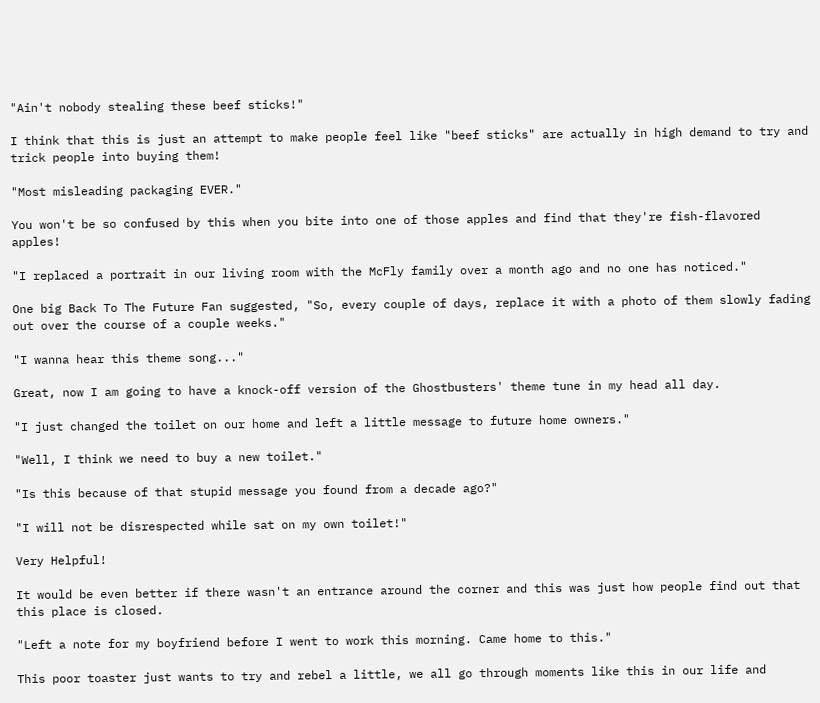"Ain't nobody stealing these beef sticks!"

I think that this is just an attempt to make people feel like "beef sticks" are actually in high demand to try and trick people into buying them!

"Most misleading packaging EVER."

You won't be so confused by this when you bite into one of those apples and find that they're fish-flavored apples!

"I replaced a portrait in our living room with the McFly family over a month ago and no one has noticed."

One big Back To The Future Fan suggested, "So, every couple of days, replace it with a photo of them slowly fading out over the course of a couple weeks."

"I wanna hear this theme song..."

Great, now I am going to have a knock-off version of the Ghostbusters' theme tune in my head all day.

"I just changed the toilet on our home and left a little message to future home owners."

"Well, I think we need to buy a new toilet."

"Is this because of that stupid message you found from a decade ago?"

"I will not be disrespected while sat on my own toilet!"

Very Helpful!

It would be even better if there wasn't an entrance around the corner and this was just how people find out that this place is closed.

"Left a note for my boyfriend before I went to work this morning. Came home to this."

This poor toaster just wants to try and rebel a little, we all go through moments like this in our life and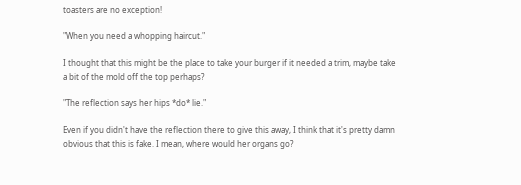toasters are no exception!

"When you need a whopping haircut."

I thought that this might be the place to take your burger if it needed a trim, maybe take a bit of the mold off the top perhaps?

"The reflection says her hips *do* lie."

Even if you didn't have the reflection there to give this away, I think that it's pretty damn obvious that this is fake. I mean, where would her organs go?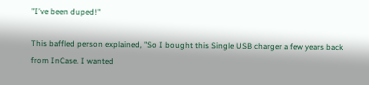"I've been duped!"

This baffled person explained, "So I bought this Single USB charger a few years back from InCase. I wanted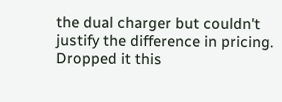the dual charger but couldn't justify the difference in pricing. Dropped it this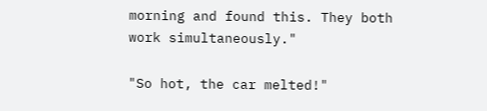morning and found this. They both work simultaneously."

"So hot, the car melted!"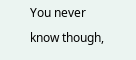You never know though,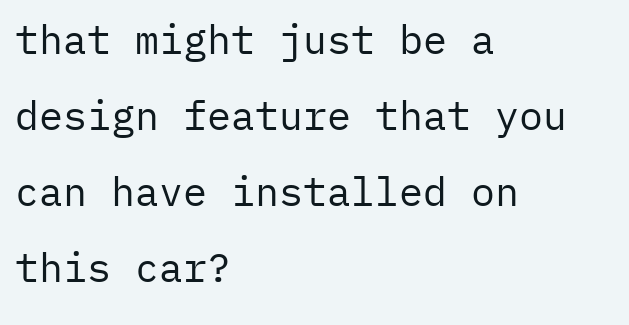that might just be a design feature that you can have installed on this car?